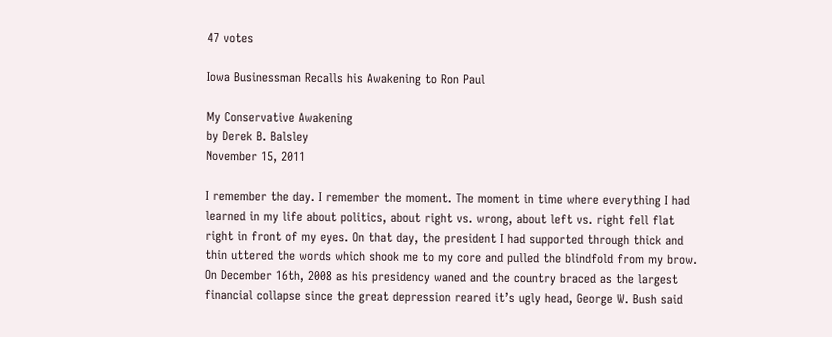47 votes

Iowa Businessman Recalls his Awakening to Ron Paul

My Conservative Awakening
by Derek B. Balsley
November 15, 2011

I remember the day. I remember the moment. The moment in time where everything I had learned in my life about politics, about right vs. wrong, about left vs. right fell flat right in front of my eyes. On that day, the president I had supported through thick and thin uttered the words which shook me to my core and pulled the blindfold from my brow. On December 16th, 2008 as his presidency waned and the country braced as the largest financial collapse since the great depression reared it’s ugly head, George W. Bush said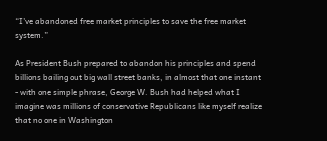“I've abandoned free market principles to save the free market system.”

As President Bush prepared to abandon his principles and spend billions bailing out big wall street banks, in almost that one instant - with one simple phrase, George W. Bush had helped what I imagine was millions of conservative Republicans like myself realize that no one in Washington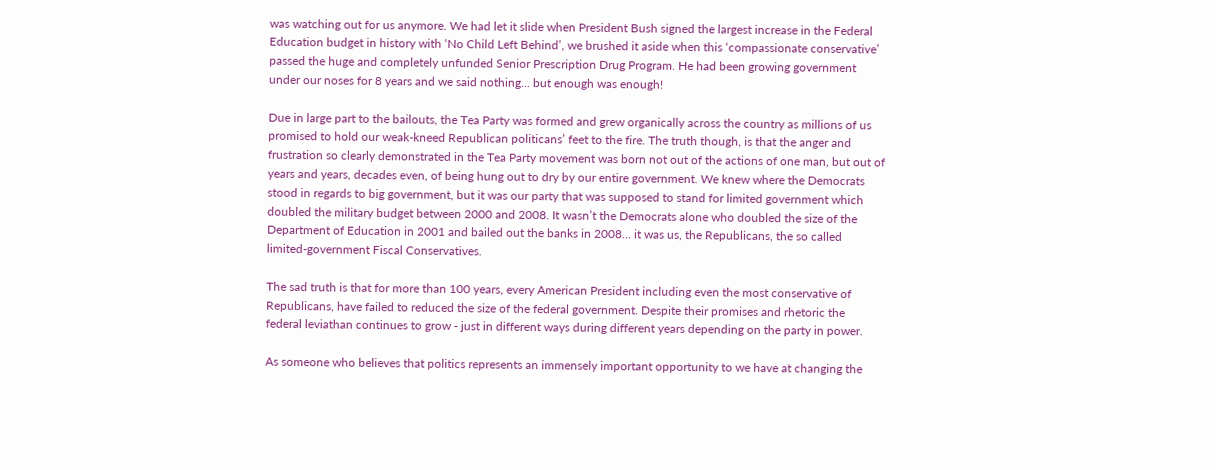was watching out for us anymore. We had let it slide when President Bush signed the largest increase in the Federal Education budget in history with ‘No Child Left Behind’, we brushed it aside when this ‘compassionate conservative’ passed the huge and completely unfunded Senior Prescription Drug Program. He had been growing government under our noses for 8 years and we said nothing... but enough was enough!

Due in large part to the bailouts, the Tea Party was formed and grew organically across the country as millions of us promised to hold our weak-kneed Republican politicans’ feet to the fire. The truth though, is that the anger and frustration so clearly demonstrated in the Tea Party movement was born not out of the actions of one man, but out of years and years, decades even, of being hung out to dry by our entire government. We knew where the Democrats stood in regards to big government, but it was our party that was supposed to stand for limited government which doubled the military budget between 2000 and 2008. It wasn’t the Democrats alone who doubled the size of the Department of Education in 2001 and bailed out the banks in 2008... it was us, the Republicans, the so called limited-government Fiscal Conservatives.

The sad truth is that for more than 100 years, every American President including even the most conservative of Republicans, have failed to reduced the size of the federal government. Despite their promises and rhetoric the federal leviathan continues to grow - just in different ways during different years depending on the party in power.

As someone who believes that politics represents an immensely important opportunity to we have at changing the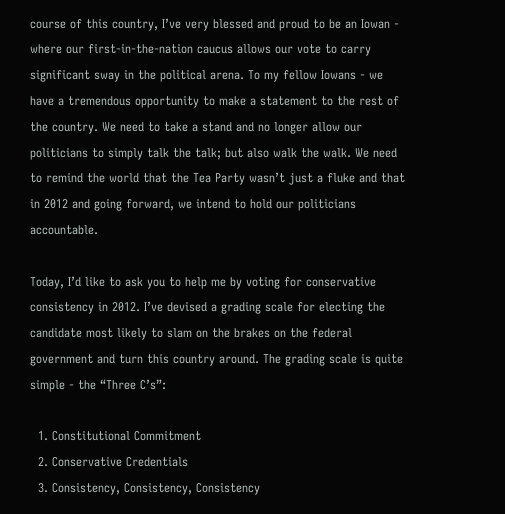course of this country, I’ve very blessed and proud to be an Iowan - where our first-in-the-nation caucus allows our vote to carry significant sway in the political arena. To my fellow Iowans - we have a tremendous opportunity to make a statement to the rest of the country. We need to take a stand and no longer allow our politicians to simply talk the talk; but also walk the walk. We need to remind the world that the Tea Party wasn’t just a fluke and that in 2012 and going forward, we intend to hold our politicians accountable.

Today, I’d like to ask you to help me by voting for conservative consistency in 2012. I’ve devised a grading scale for electing the candidate most likely to slam on the brakes on the federal government and turn this country around. The grading scale is quite simple - the “Three C’s”:

  1. Constitutional Commitment
  2. Conservative Credentials
  3. Consistency, Consistency, Consistency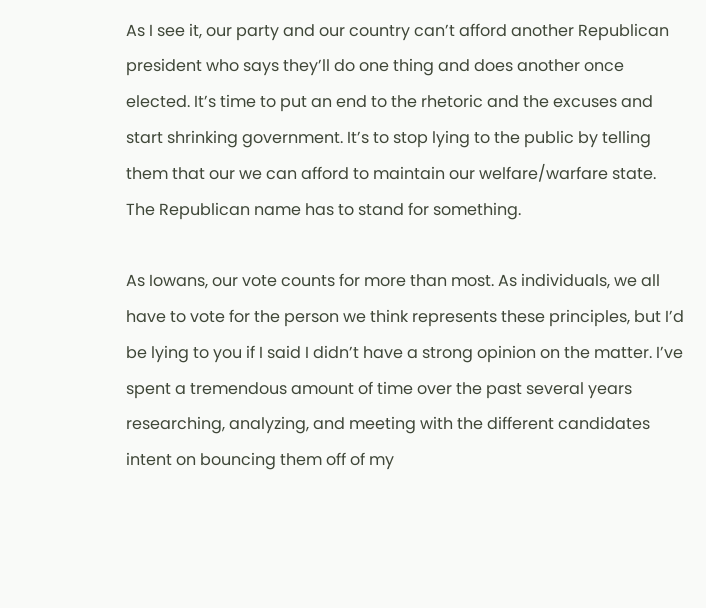As I see it, our party and our country can’t afford another Republican president who says they’ll do one thing and does another once elected. It’s time to put an end to the rhetoric and the excuses and start shrinking government. It’s to stop lying to the public by telling them that our we can afford to maintain our welfare/warfare state. The Republican name has to stand for something.

As Iowans, our vote counts for more than most. As individuals, we all have to vote for the person we think represents these principles, but I’d be lying to you if I said I didn’t have a strong opinion on the matter. I’ve spent a tremendous amount of time over the past several years researching, analyzing, and meeting with the different candidates intent on bouncing them off of my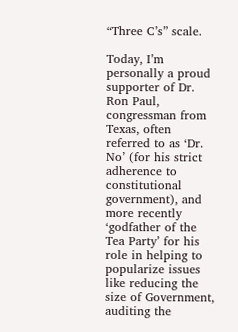“Three C’s” scale.

Today, I’m personally a proud supporter of Dr. Ron Paul, congressman from Texas, often referred to as ‘Dr. No’ (for his strict adherence to constitutional government), and more recently ‘godfather of the Tea Party’ for his role in helping to popularize issues like reducing the size of Government, auditing the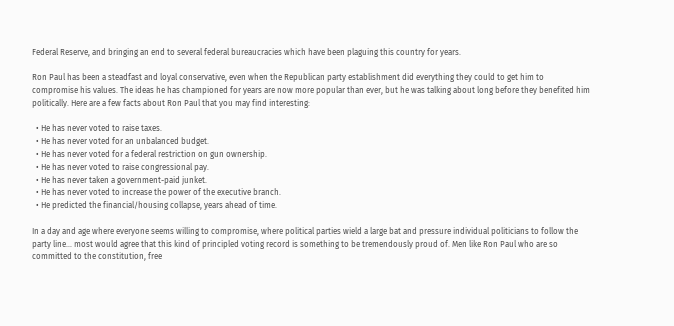Federal Reserve, and bringing an end to several federal bureaucracies which have been plaguing this country for years.

Ron Paul has been a steadfast and loyal conservative, even when the Republican party establishment did everything they could to get him to compromise his values. The ideas he has championed for years are now more popular than ever, but he was talking about long before they benefited him politically. Here are a few facts about Ron Paul that you may find interesting:

  • He has never voted to raise taxes.
  • He has never voted for an unbalanced budget.
  • He has never voted for a federal restriction on gun ownership.
  • He has never voted to raise congressional pay.
  • He has never taken a government-paid junket.
  • He has never voted to increase the power of the executive branch.
  • He predicted the financial/housing collapse, years ahead of time.

In a day and age where everyone seems willing to compromise, where political parties wield a large bat and pressure individual politicians to follow the party line... most would agree that this kind of principled voting record is something to be tremendously proud of. Men like Ron Paul who are so committed to the constitution, free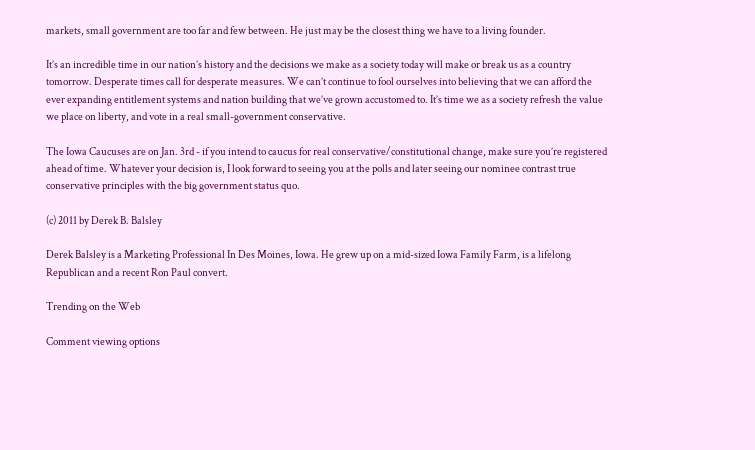markets, small government are too far and few between. He just may be the closest thing we have to a living founder.

It’s an incredible time in our nation’s history and the decisions we make as a society today will make or break us as a country tomorrow. Desperate times call for desperate measures. We can’t continue to fool ourselves into believing that we can afford the ever expanding entitlement systems and nation building that we’ve grown accustomed to. It’s time we as a society refresh the value we place on liberty, and vote in a real small-government conservative.

The Iowa Caucuses are on Jan. 3rd - if you intend to caucus for real conservative/constitutional change, make sure you’re registered ahead of time. Whatever your decision is, I look forward to seeing you at the polls and later seeing our nominee contrast true conservative principles with the big government status quo.

(c) 2011 by Derek B. Balsley

Derek Balsley is a Marketing Professional In Des Moines, Iowa. He grew up on a mid-sized Iowa Family Farm, is a lifelong Republican and a recent Ron Paul convert.

Trending on the Web

Comment viewing options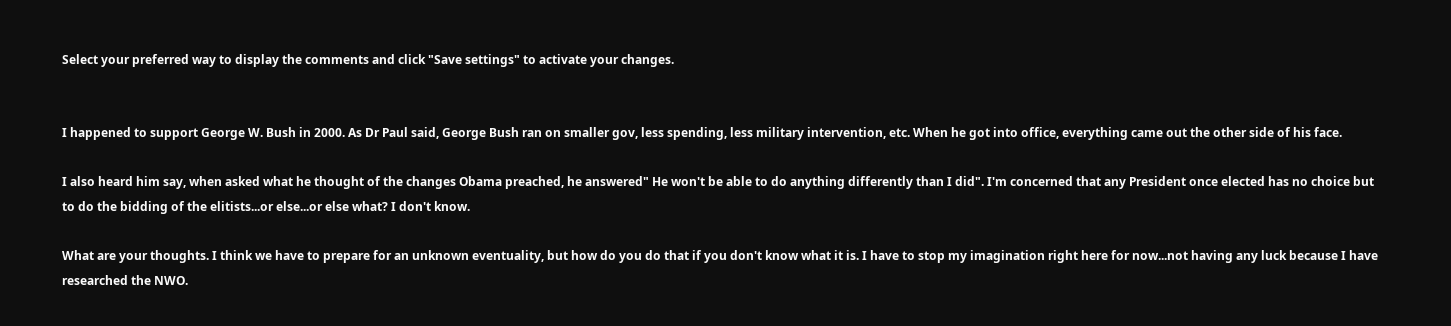Select your preferred way to display the comments and click "Save settings" to activate your changes.


I happened to support George W. Bush in 2000. As Dr Paul said, George Bush ran on smaller gov, less spending, less military intervention, etc. When he got into office, everything came out the other side of his face.

I also heard him say, when asked what he thought of the changes Obama preached, he answered" He won't be able to do anything differently than I did". I'm concerned that any President once elected has no choice but to do the bidding of the elitists...or else...or else what? I don't know.

What are your thoughts. I think we have to prepare for an unknown eventuality, but how do you do that if you don't know what it is. I have to stop my imagination right here for now...not having any luck because I have researched the NWO.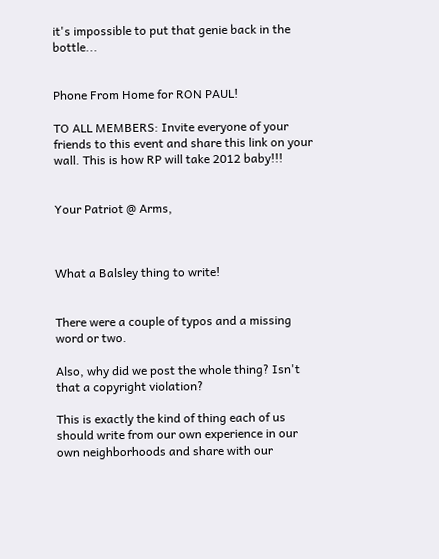it's impossible to put that genie back in the bottle...


Phone From Home for RON PAUL!

TO ALL MEMBERS: Invite everyone of your friends to this event and share this link on your wall. This is how RP will take 2012 baby!!!


Your Patriot @ Arms,



What a Balsley thing to write!


There were a couple of typos and a missing word or two.

Also, why did we post the whole thing? Isn't that a copyright violation?

This is exactly the kind of thing each of us should write from our own experience in our own neighborhoods and share with our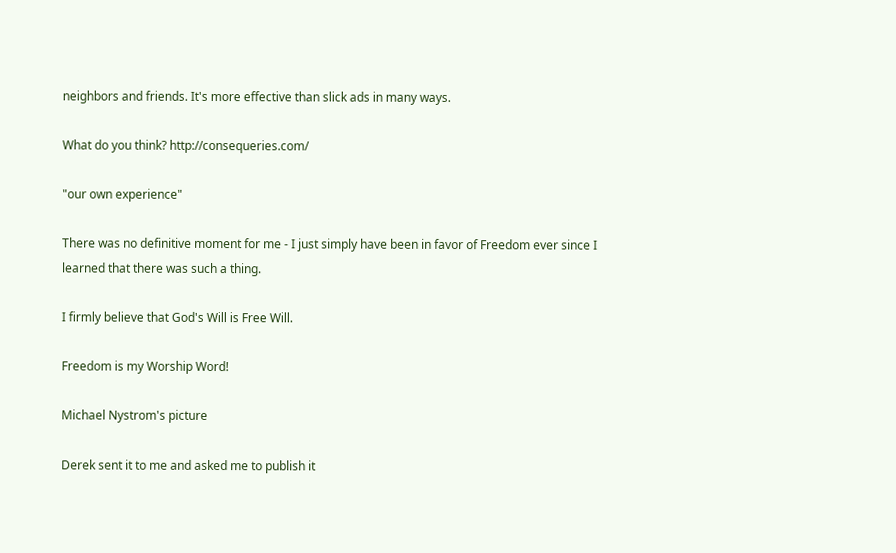neighbors and friends. It's more effective than slick ads in many ways.

What do you think? http://consequeries.com/

"our own experience"

There was no definitive moment for me - I just simply have been in favor of Freedom ever since I learned that there was such a thing.

I firmly believe that God's Will is Free Will.

Freedom is my Worship Word!

Michael Nystrom's picture

Derek sent it to me and asked me to publish it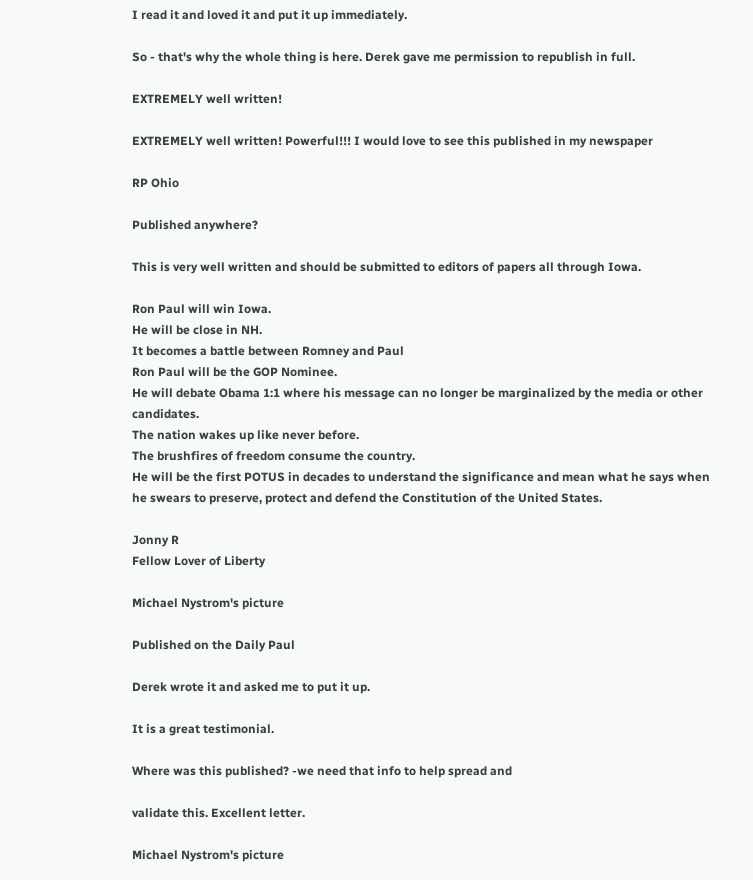I read it and loved it and put it up immediately.

So - that's why the whole thing is here. Derek gave me permission to republish in full.

EXTREMELY well written!

EXTREMELY well written! Powerful!!! I would love to see this published in my newspaper

RP Ohio

Published anywhere?

This is very well written and should be submitted to editors of papers all through Iowa.

Ron Paul will win Iowa.
He will be close in NH.
It becomes a battle between Romney and Paul
Ron Paul will be the GOP Nominee.
He will debate Obama 1:1 where his message can no longer be marginalized by the media or other candidates.
The nation wakes up like never before.
The brushfires of freedom consume the country.
He will be the first POTUS in decades to understand the significance and mean what he says when he swears to preserve, protect and defend the Constitution of the United States.

Jonny R
Fellow Lover of Liberty

Michael Nystrom's picture

Published on the Daily Paul

Derek wrote it and asked me to put it up.

It is a great testimonial.

Where was this published? -we need that info to help spread and

validate this. Excellent letter.

Michael Nystrom's picture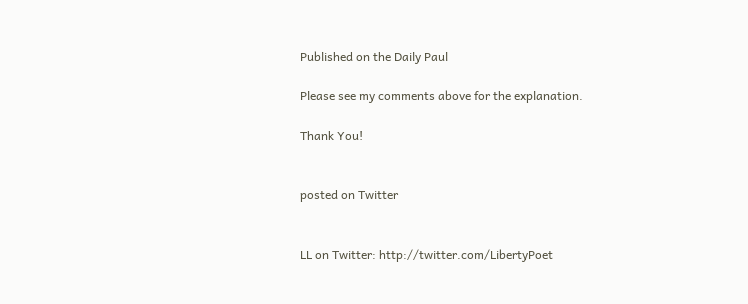Published on the Daily Paul

Please see my comments above for the explanation.

Thank You!


posted on Twitter


LL on Twitter: http://twitter.com/LibertyPoet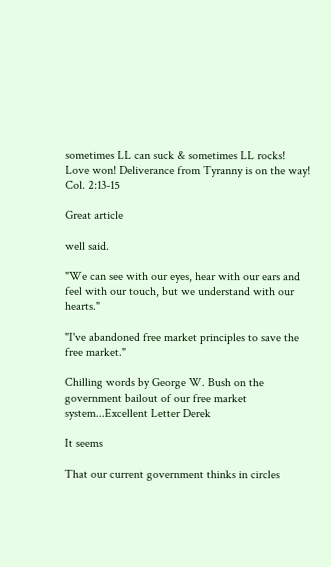sometimes LL can suck & sometimes LL rocks!
Love won! Deliverance from Tyranny is on the way! Col. 2:13-15

Great article

well said.

"We can see with our eyes, hear with our ears and feel with our touch, but we understand with our hearts."

"I've abandoned free market principles to save the free market."

Chilling words by George W. Bush on the government bailout of our free market system...Excellent Letter Derek

It seems

That our current government thinks in circles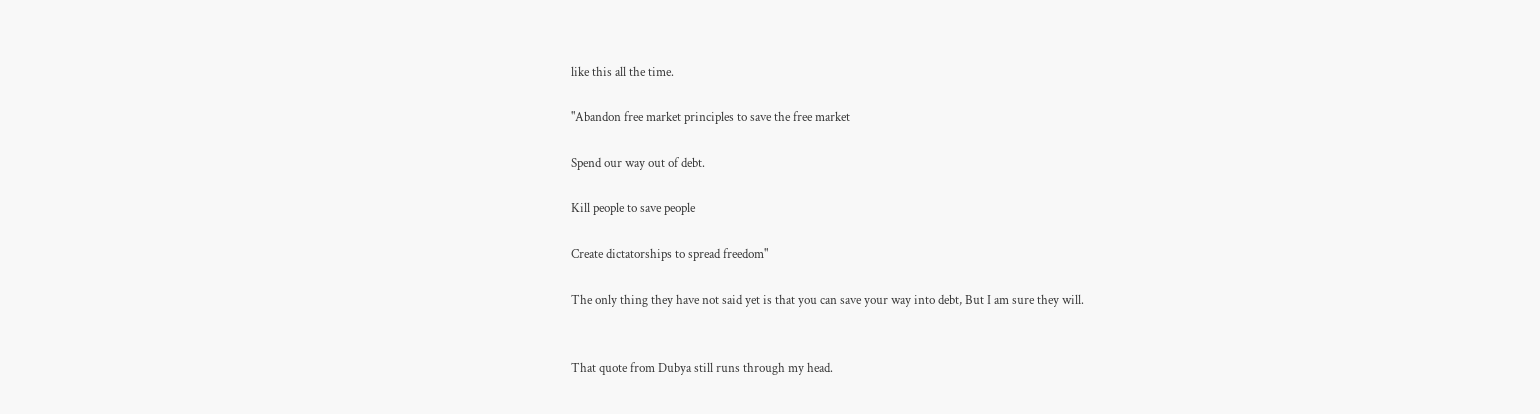like this all the time.

"Abandon free market principles to save the free market

Spend our way out of debt.

Kill people to save people

Create dictatorships to spread freedom"

The only thing they have not said yet is that you can save your way into debt, But I am sure they will.


That quote from Dubya still runs through my head.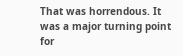That was horrendous. It was a major turning point for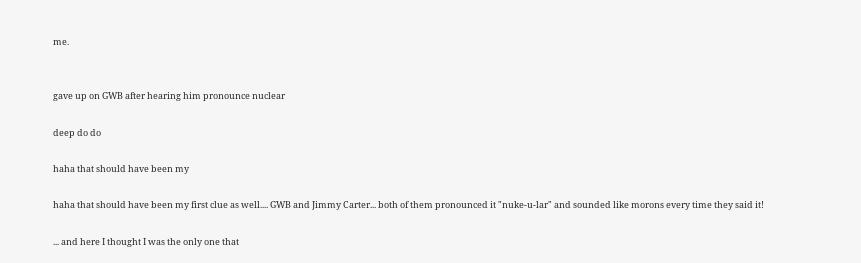me.


gave up on GWB after hearing him pronounce nuclear

deep do do

haha that should have been my

haha that should have been my first clue as well.... GWB and Jimmy Carter... both of them pronounced it "nuke-u-lar" and sounded like morons every time they said it!

... and here I thought I was the only one that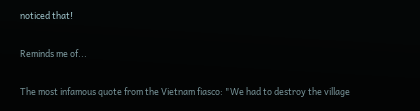noticed that!

Reminds me of...

The most infamous quote from the Vietnam fiasco: "We had to destroy the village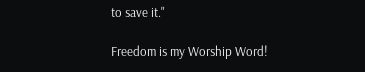to save it."

Freedom is my Worship Word!